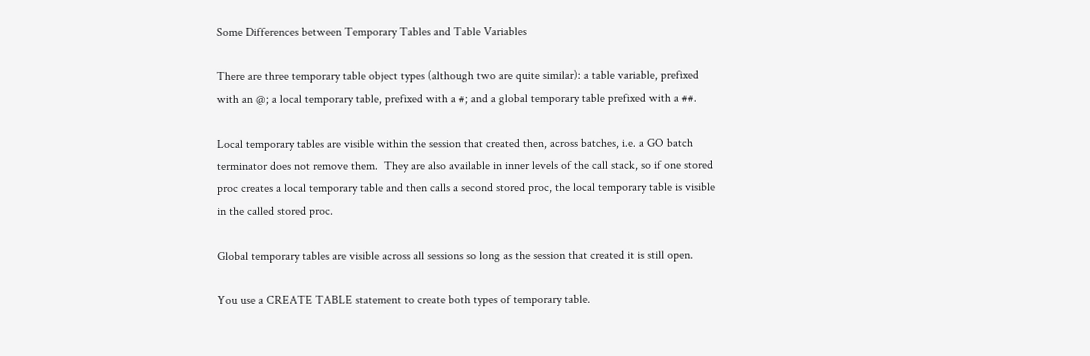Some Differences between Temporary Tables and Table Variables

There are three temporary table object types (although two are quite similar): a table variable, prefixed with an @; a local temporary table, prefixed with a #; and a global temporary table prefixed with a ##.

Local temporary tables are visible within the session that created then, across batches, i.e. a GO batch terminator does not remove them.  They are also available in inner levels of the call stack, so if one stored proc creates a local temporary table and then calls a second stored proc, the local temporary table is visible in the called stored proc.

Global temporary tables are visible across all sessions so long as the session that created it is still open.

You use a CREATE TABLE statement to create both types of temporary table.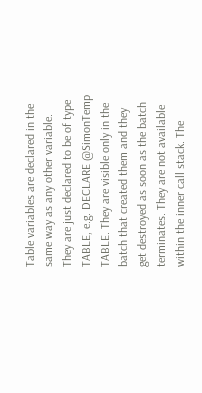Table variables are declared in the same way as any other variable. They are just declared to be of type TABLE, e.g. DECLARE @SimonTemp TABLE. They are visible only in the batch that created them and they get destroyed as soon as the batch terminates. They are not available within the inner call stack. The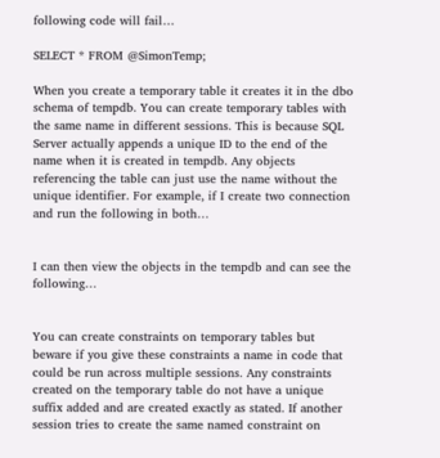following code will fail…

SELECT * FROM @SimonTemp;

When you create a temporary table it creates it in the dbo schema of tempdb. You can create temporary tables with the same name in different sessions. This is because SQL Server actually appends a unique ID to the end of the name when it is created in tempdb. Any objects referencing the table can just use the name without the unique identifier. For example, if I create two connection and run the following in both…


I can then view the objects in the tempdb and can see the following…


You can create constraints on temporary tables but beware if you give these constraints a name in code that could be run across multiple sessions. Any constraints created on the temporary table do not have a unique suffix added and are created exactly as stated. If another session tries to create the same named constraint on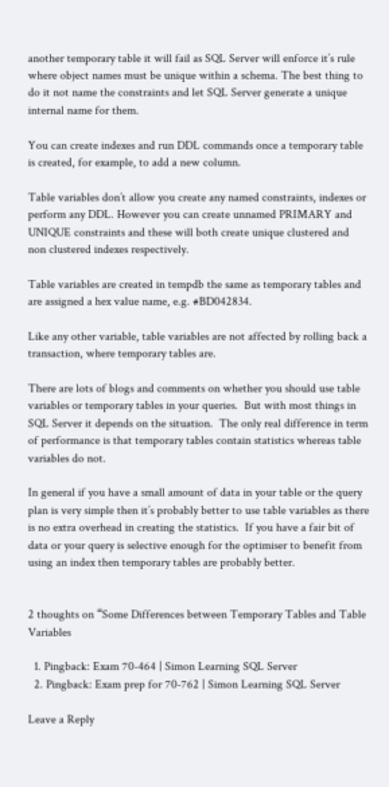another temporary table it will fail as SQL Server will enforce it’s rule where object names must be unique within a schema. The best thing to do it not name the constraints and let SQL Server generate a unique internal name for them.

You can create indexes and run DDL commands once a temporary table is created, for example, to add a new column.

Table variables don’t allow you create any named constraints, indexes or perform any DDL. However you can create unnamed PRIMARY and UNIQUE constraints and these will both create unique clustered and non clustered indexes respectively.

Table variables are created in tempdb the same as temporary tables and are assigned a hex value name, e.g. #BD042834.

Like any other variable, table variables are not affected by rolling back a transaction, where temporary tables are.

There are lots of blogs and comments on whether you should use table variables or temporary tables in your queries.  But with most things in SQL Server it depends on the situation.  The only real difference in term of performance is that temporary tables contain statistics whereas table variables do not.

In general if you have a small amount of data in your table or the query plan is very simple then it’s probably better to use table variables as there is no extra overhead in creating the statistics.  If you have a fair bit of data or your query is selective enough for the optimiser to benefit from using an index then temporary tables are probably better.


2 thoughts on “Some Differences between Temporary Tables and Table Variables

  1. Pingback: Exam 70-464 | Simon Learning SQL Server
  2. Pingback: Exam prep for 70-762 | Simon Learning SQL Server

Leave a Reply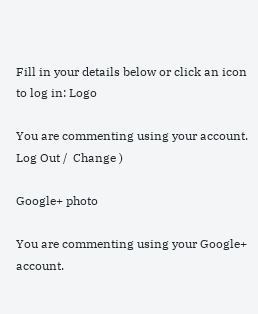Fill in your details below or click an icon to log in: Logo

You are commenting using your account. Log Out /  Change )

Google+ photo

You are commenting using your Google+ account.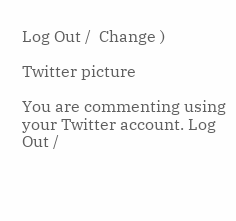Log Out /  Change )

Twitter picture

You are commenting using your Twitter account. Log Out /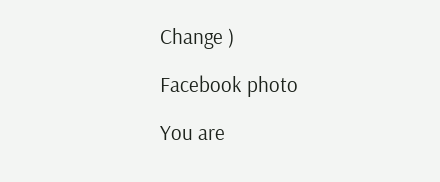Change )

Facebook photo

You are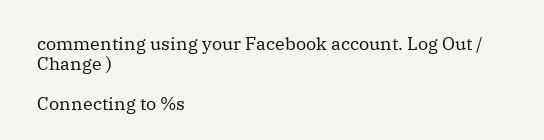commenting using your Facebook account. Log Out /  Change )

Connecting to %s